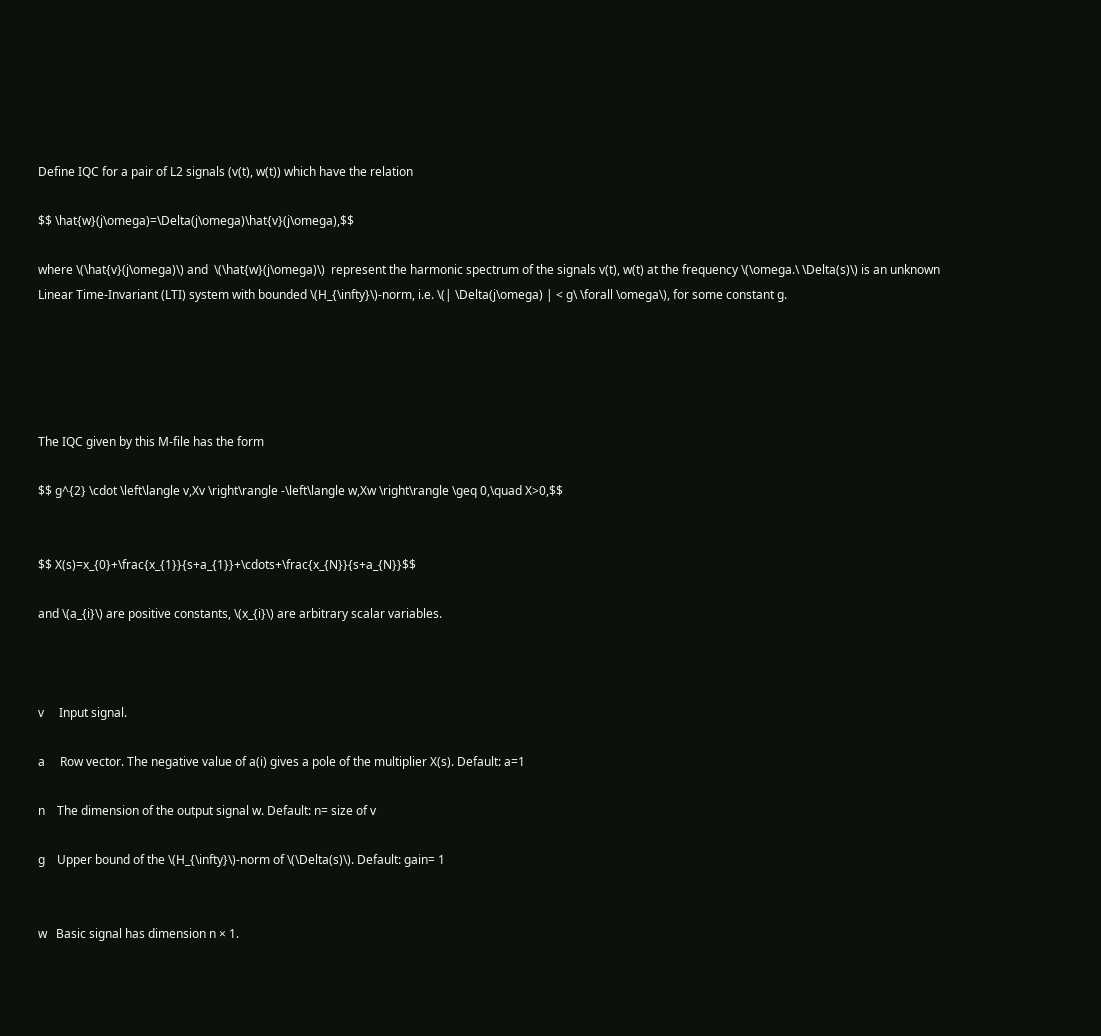Define IQC for a pair of L2 signals (v(t), w(t)) which have the relation

$$ \hat{w}(j\omega)=\Delta(j\omega)\hat{v}(j\omega),$$

where \(\hat{v}(j\omega)\) and  \(\hat{w}(j\omega)\)  represent the harmonic spectrum of the signals v(t), w(t) at the frequency \(\omega.\ \Delta(s)\) is an unknown Linear Time-Invariant (LTI) system with bounded \(H_{\infty}\)-norm, i.e. \(| \Delta(j\omega) | < g\ \forall \omega\), for some constant g.





The IQC given by this M-file has the form

$$ g^{2} \cdot \left\langle v,Xv \right\rangle -\left\langle w,Xw \right\rangle \geq 0,\quad X>0,$$


$$ X(s)=x_{0}+\frac{x_{1}}{s+a_{1}}+\cdots+\frac{x_{N}}{s+a_{N}}$$

and \(a_{i}\) are positive constants, \(x_{i}\) are arbitrary scalar variables.



v     Input signal.

a     Row vector. The negative value of a(i) gives a pole of the multiplier X(s). Default: a=1

n    The dimension of the output signal w. Default: n= size of v

g    Upper bound of the \(H_{\infty}\)-norm of \(\Delta(s)\). Default: gain= 1


w   Basic signal has dimension n × 1.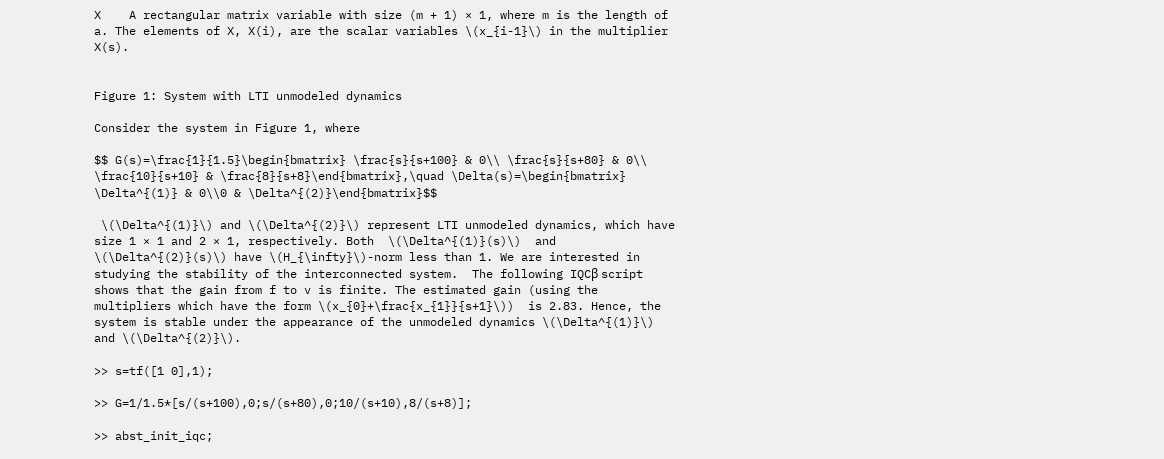X    A rectangular matrix variable with size (m + 1) × 1, where m is the length of a. The elements of X, X(i), are the scalar variables \(x_{i-1}\) in the multiplier X(s).


Figure 1: System with LTI unmodeled dynamics

Consider the system in Figure 1, where

$$ G(s)=\frac{1}{1.5}\begin{bmatrix} \frac{s}{s+100} & 0\\ \frac{s}{s+80} & 0\\ \frac{10}{s+10} & \frac{8}{s+8}\end{bmatrix},\quad \Delta(s)=\begin{bmatrix} \Delta^{(1)} & 0\\0 & \Delta^{(2)}\end{bmatrix}$$

 \(\Delta^{(1)}\) and \(\Delta^{(2)}\) represent LTI unmodeled dynamics, which have size 1 × 1 and 2 × 1, respectively. Both  \(\Delta^{(1)}(s)\)  and  \(\Delta^{(2)}(s)\) have \(H_{\infty}\)-norm less than 1. We are interested in studying the stability of the interconnected system.  The following IQCβ script shows that the gain from f to v is finite. The estimated gain (using the multipliers which have the form \(x_{0}+\frac{x_{1}}{s+1}\))  is 2.83. Hence, the system is stable under the appearance of the unmodeled dynamics \(\Delta^{(1)}\) and \(\Delta^{(2)}\).

>> s=tf([1 0],1);

>> G=1/1.5*[s/(s+100),0;s/(s+80),0;10/(s+10),8/(s+8)];

>> abst_init_iqc;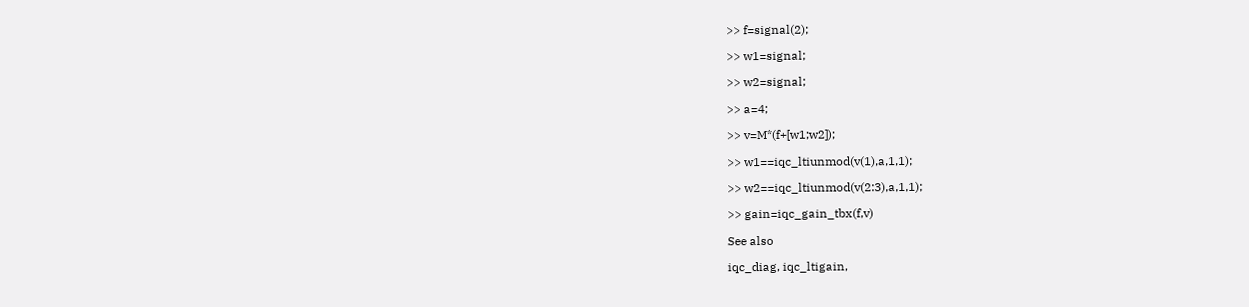>> f=signal(2);

>> w1=signal;

>> w2=signal;

>> a=4;

>> v=M*(f+[w1;w2]);

>> w1==iqc_ltiunmod(v(1),a,1,1);

>> w2==iqc_ltiunmod(v(2:3),a,1,1);

>> gain=iqc_gain_tbx(f,v)

See also

iqc_diag, iqc_ltigain,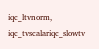iqc_ltvnorm, iqc_tvscalariqc_slowtv